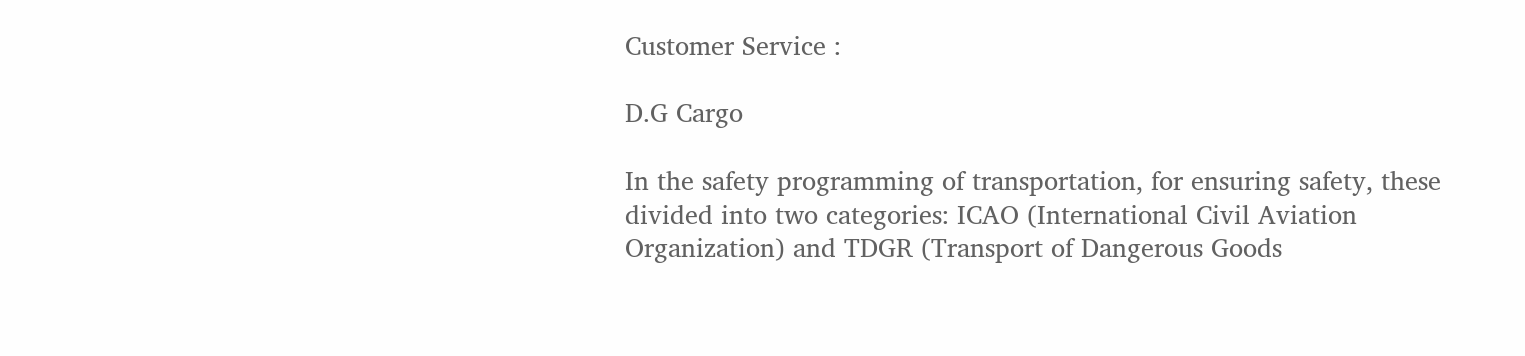Customer Service :

D.G Cargo

In the safety programming of transportation, for ensuring safety, these divided into two categories: ICAO (International Civil Aviation Organization) and TDGR (Transport of Dangerous Goods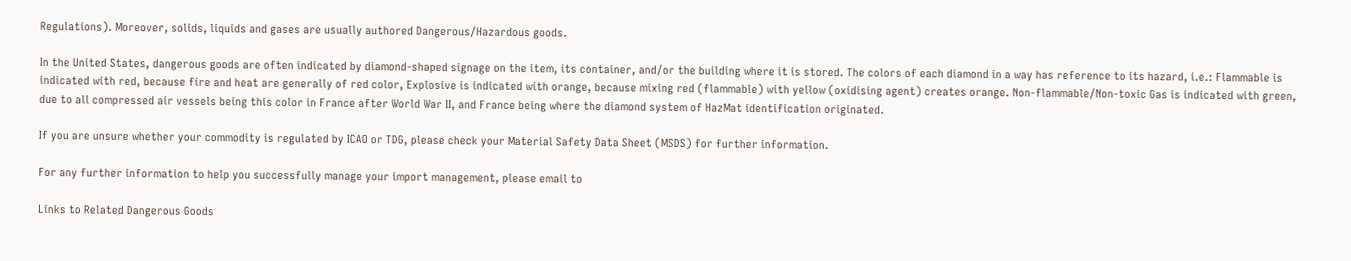Regulations). Moreover, solids, liquids and gases are usually authored Dangerous/Hazardous goods.

In the United States, dangerous goods are often indicated by diamond-shaped signage on the item, its container, and/or the building where it is stored. The colors of each diamond in a way has reference to its hazard, i.e.: Flammable is indicated with red, because fire and heat are generally of red color, Explosive is indicated with orange, because mixing red (flammable) with yellow (oxidising agent) creates orange. Non-flammable/Non-toxic Gas is indicated with green, due to all compressed air vessels being this color in France after World War II, and France being where the diamond system of HazMat identification originated.

If you are unsure whether your commodity is regulated by ICAO or TDG, please check your Material Safety Data Sheet (MSDS) for further information.

For any further information to help you successfully manage your import management, please email to

Links to Related Dangerous Goods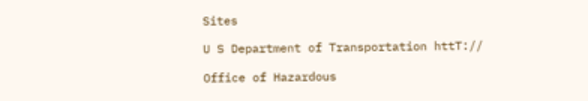Sites

U S Department of Transportation httT://

Office of Hazardous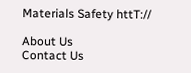Materials Safety httT://

About Us
Contact Us